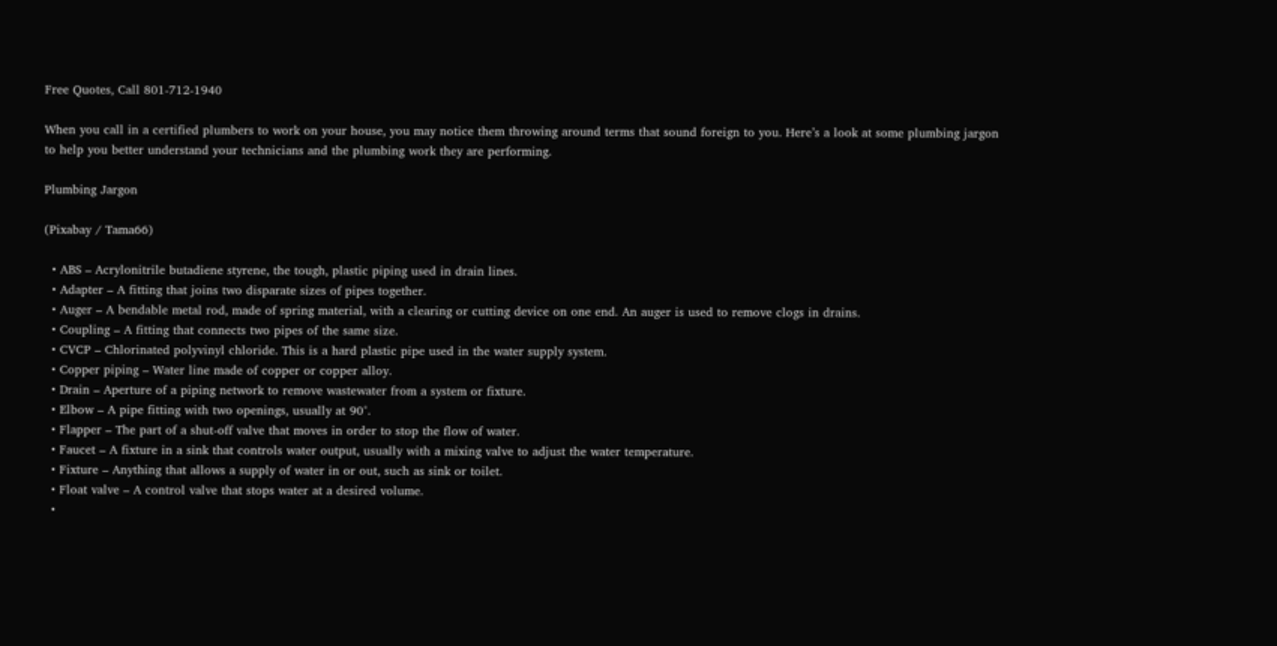Free Quotes, Call 801-712-1940

When you call in a certified plumbers to work on your house, you may notice them throwing around terms that sound foreign to you. Here’s a look at some plumbing jargon to help you better understand your technicians and the plumbing work they are performing.

Plumbing Jargon

(Pixabay / Tama66)

  • ABS – Acrylonitrile butadiene styrene, the tough, plastic piping used in drain lines.
  • Adapter – A fitting that joins two disparate sizes of pipes together.
  • Auger – A bendable metal rod, made of spring material, with a clearing or cutting device on one end. An auger is used to remove clogs in drains.
  • Coupling – A fitting that connects two pipes of the same size.
  • CVCP – Chlorinated polyvinyl chloride. This is a hard plastic pipe used in the water supply system.
  • Copper piping – Water line made of copper or copper alloy.
  • Drain – Aperture of a piping network to remove wastewater from a system or fixture.
  • Elbow – A pipe fitting with two openings, usually at 90°.
  • Flapper – The part of a shut-off valve that moves in order to stop the flow of water.
  • Faucet – A fixture in a sink that controls water output, usually with a mixing valve to adjust the water temperature.
  • Fixture – Anything that allows a supply of water in or out, such as sink or toilet.
  • Float valve – A control valve that stops water at a desired volume.
  •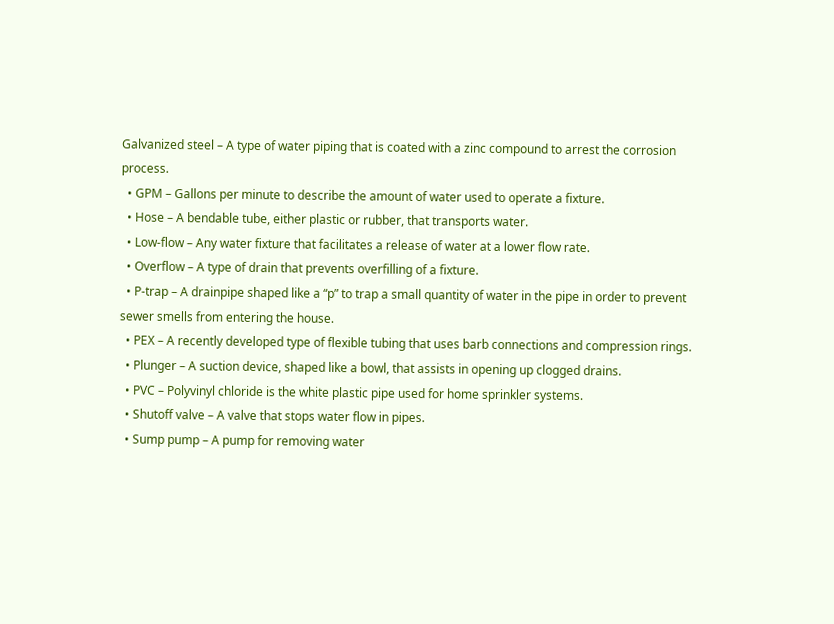Galvanized steel – A type of water piping that is coated with a zinc compound to arrest the corrosion process.
  • GPM – Gallons per minute to describe the amount of water used to operate a fixture.
  • Hose – A bendable tube, either plastic or rubber, that transports water.
  • Low-flow – Any water fixture that facilitates a release of water at a lower flow rate.
  • Overflow – A type of drain that prevents overfilling of a fixture.
  • P-trap – A drainpipe shaped like a “p” to trap a small quantity of water in the pipe in order to prevent sewer smells from entering the house.
  • PEX – A recently developed type of flexible tubing that uses barb connections and compression rings.
  • Plunger – A suction device, shaped like a bowl, that assists in opening up clogged drains.
  • PVC – Polyvinyl chloride is the white plastic pipe used for home sprinkler systems.
  • Shutoff valve – A valve that stops water flow in pipes.
  • Sump pump – A pump for removing water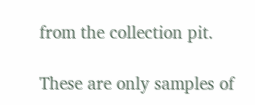from the collection pit.

These are only samples of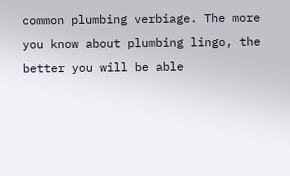common plumbing verbiage. The more you know about plumbing lingo, the better you will be able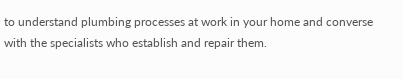to understand plumbing processes at work in your home and converse with the specialists who establish and repair them.